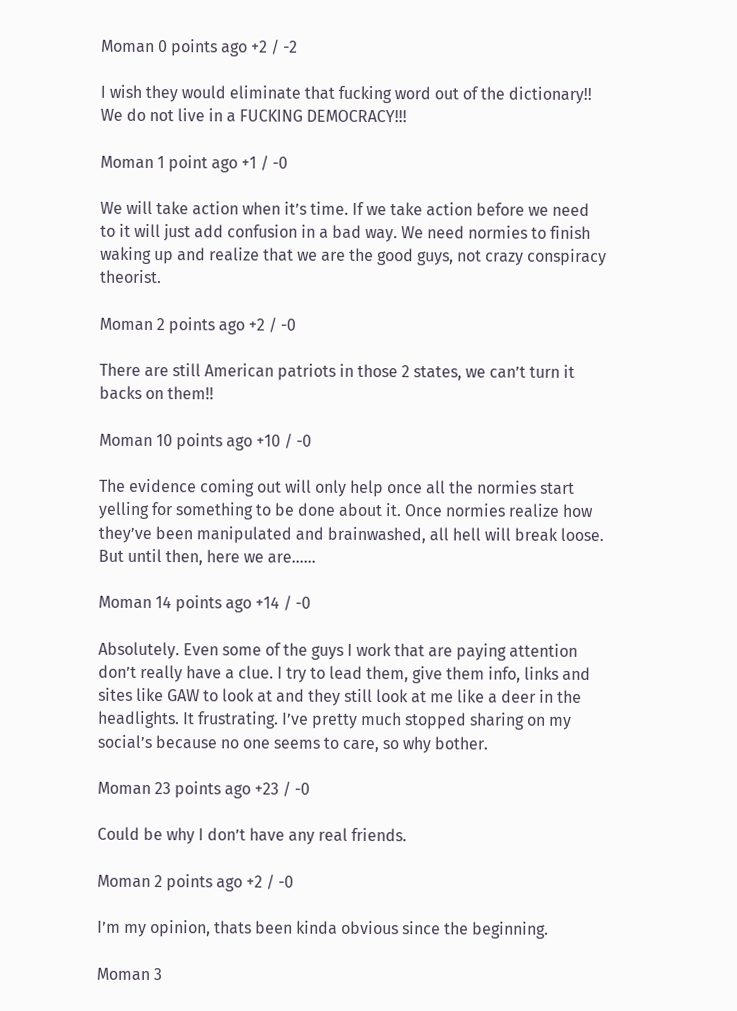Moman 0 points ago +2 / -2

I wish they would eliminate that fucking word out of the dictionary!! We do not live in a FUCKING DEMOCRACY!!!

Moman 1 point ago +1 / -0

We will take action when it’s time. If we take action before we need to it will just add confusion in a bad way. We need normies to finish waking up and realize that we are the good guys, not crazy conspiracy theorist.

Moman 2 points ago +2 / -0

There are still American patriots in those 2 states, we can’t turn it backs on them!!

Moman 10 points ago +10 / -0

The evidence coming out will only help once all the normies start yelling for something to be done about it. Once normies realize how they’ve been manipulated and brainwashed, all hell will break loose. But until then, here we are……

Moman 14 points ago +14 / -0

Absolutely. Even some of the guys I work that are paying attention don’t really have a clue. I try to lead them, give them info, links and sites like GAW to look at and they still look at me like a deer in the headlights. It frustrating. I’ve pretty much stopped sharing on my social’s because no one seems to care, so why bother.

Moman 23 points ago +23 / -0

Could be why I don’t have any real friends.

Moman 2 points ago +2 / -0

I’m my opinion, thats been kinda obvious since the beginning.

Moman 3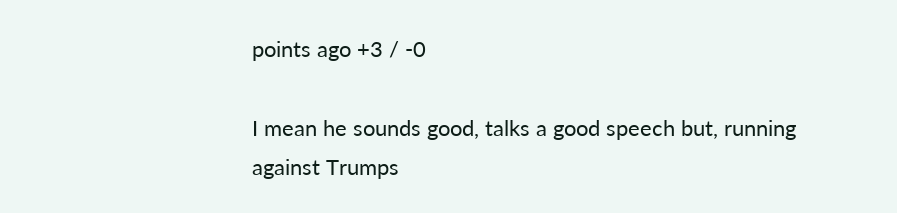points ago +3 / -0

I mean he sounds good, talks a good speech but, running against Trumps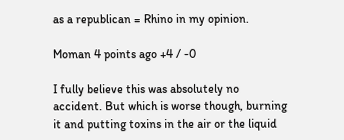as a republican = Rhino in my opinion.

Moman 4 points ago +4 / -0

I fully believe this was absolutely no accident. But which is worse though, burning it and putting toxins in the air or the liquid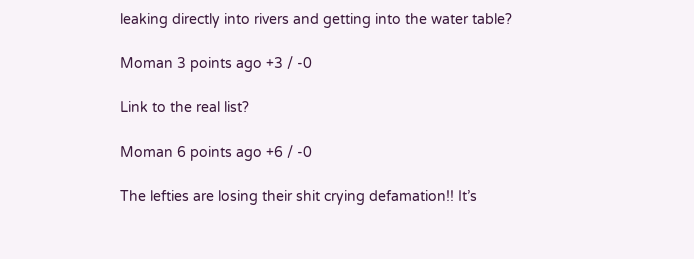leaking directly into rivers and getting into the water table?

Moman 3 points ago +3 / -0

Link to the real list?

Moman 6 points ago +6 / -0

The lefties are losing their shit crying defamation!! It’s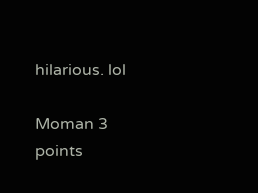hilarious. lol

Moman 3 points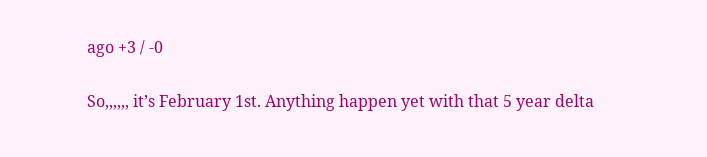ago +3 / -0

So,,,,,, it’s February 1st. Anything happen yet with that 5 year delta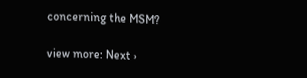concerning the MSM?

view more: Next ›